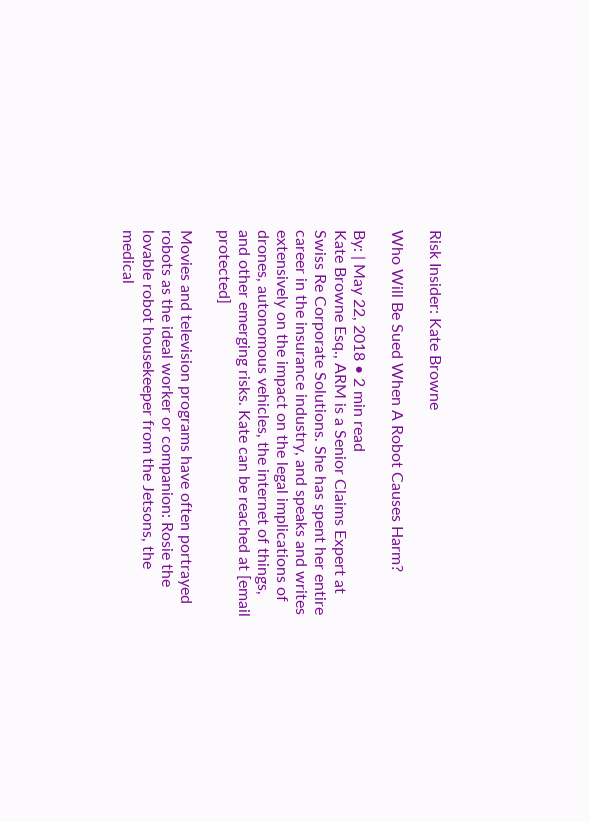Risk Insider: Kate Browne

Who Will Be Sued When A Robot Causes Harm?

By: | May 22, 2018 • 2 min read
Kate Browne Esq., ARM is a Senior Claims Expert at Swiss Re Corporate Solutions. She has spent her entire career in the insurance industry, and speaks and writes extensively on the impact on the legal implications of drones, autonomous vehicles, the internet of things, and other emerging risks. Kate can be reached at [email protected]

Movies and television programs have often portrayed robots as the ideal worker or companion: Rosie the lovable robot housekeeper from the Jetsons, the medical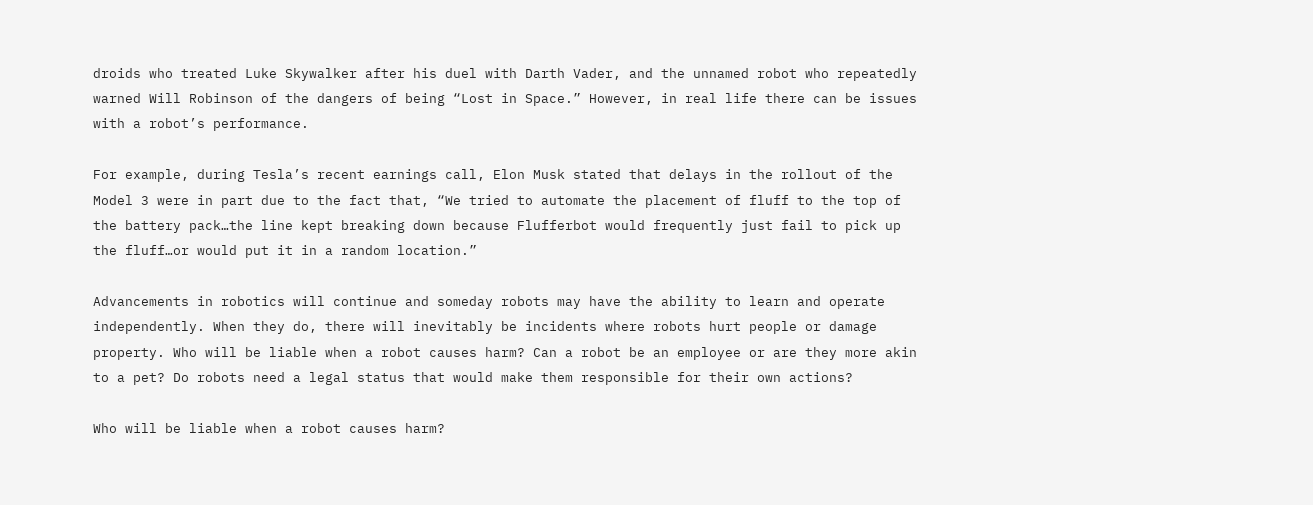droids who treated Luke Skywalker after his duel with Darth Vader, and the unnamed robot who repeatedly warned Will Robinson of the dangers of being “Lost in Space.” However, in real life there can be issues with a robot’s performance.

For example, during Tesla’s recent earnings call, Elon Musk stated that delays in the rollout of the Model 3 were in part due to the fact that, “We tried to automate the placement of fluff to the top of the battery pack…the line kept breaking down because Flufferbot would frequently just fail to pick up the fluff…or would put it in a random location.”

Advancements in robotics will continue and someday robots may have the ability to learn and operate independently. When they do, there will inevitably be incidents where robots hurt people or damage property. Who will be liable when a robot causes harm? Can a robot be an employee or are they more akin to a pet? Do robots need a legal status that would make them responsible for their own actions?

Who will be liable when a robot causes harm?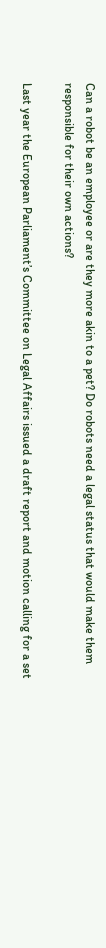Can a robot be an employee or are they more akin to a pet? Do robots need a legal status that would make them responsible for their own actions?

Last year the European Parliament’s Committee on Legal Affairs issued a draft report and motion calling for a set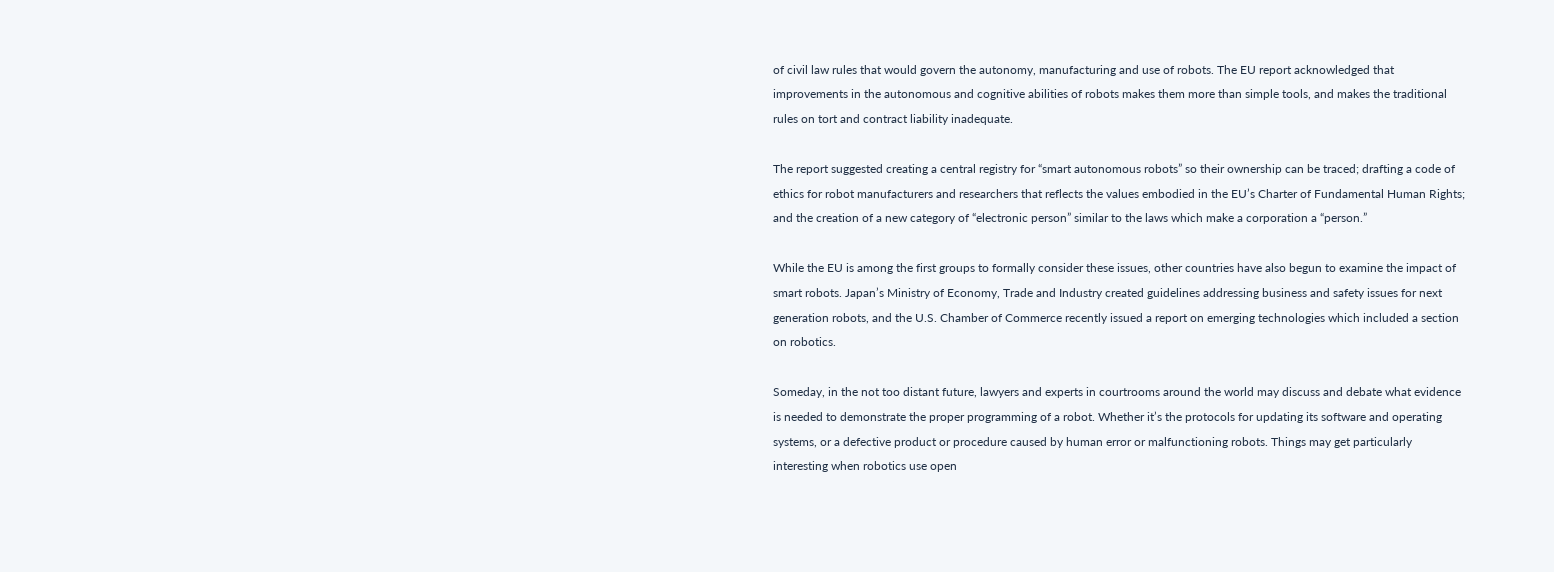of civil law rules that would govern the autonomy, manufacturing and use of robots. The EU report acknowledged that improvements in the autonomous and cognitive abilities of robots makes them more than simple tools, and makes the traditional rules on tort and contract liability inadequate.

The report suggested creating a central registry for “smart autonomous robots” so their ownership can be traced; drafting a code of ethics for robot manufacturers and researchers that reflects the values embodied in the EU’s Charter of Fundamental Human Rights; and the creation of a new category of “electronic person” similar to the laws which make a corporation a “person.”

While the EU is among the first groups to formally consider these issues, other countries have also begun to examine the impact of smart robots. Japan’s Ministry of Economy, Trade and Industry created guidelines addressing business and safety issues for next generation robots, and the U.S. Chamber of Commerce recently issued a report on emerging technologies which included a section on robotics.

Someday, in the not too distant future, lawyers and experts in courtrooms around the world may discuss and debate what evidence is needed to demonstrate the proper programming of a robot. Whether it’s the protocols for updating its software and operating systems, or a defective product or procedure caused by human error or malfunctioning robots. Things may get particularly interesting when robotics use open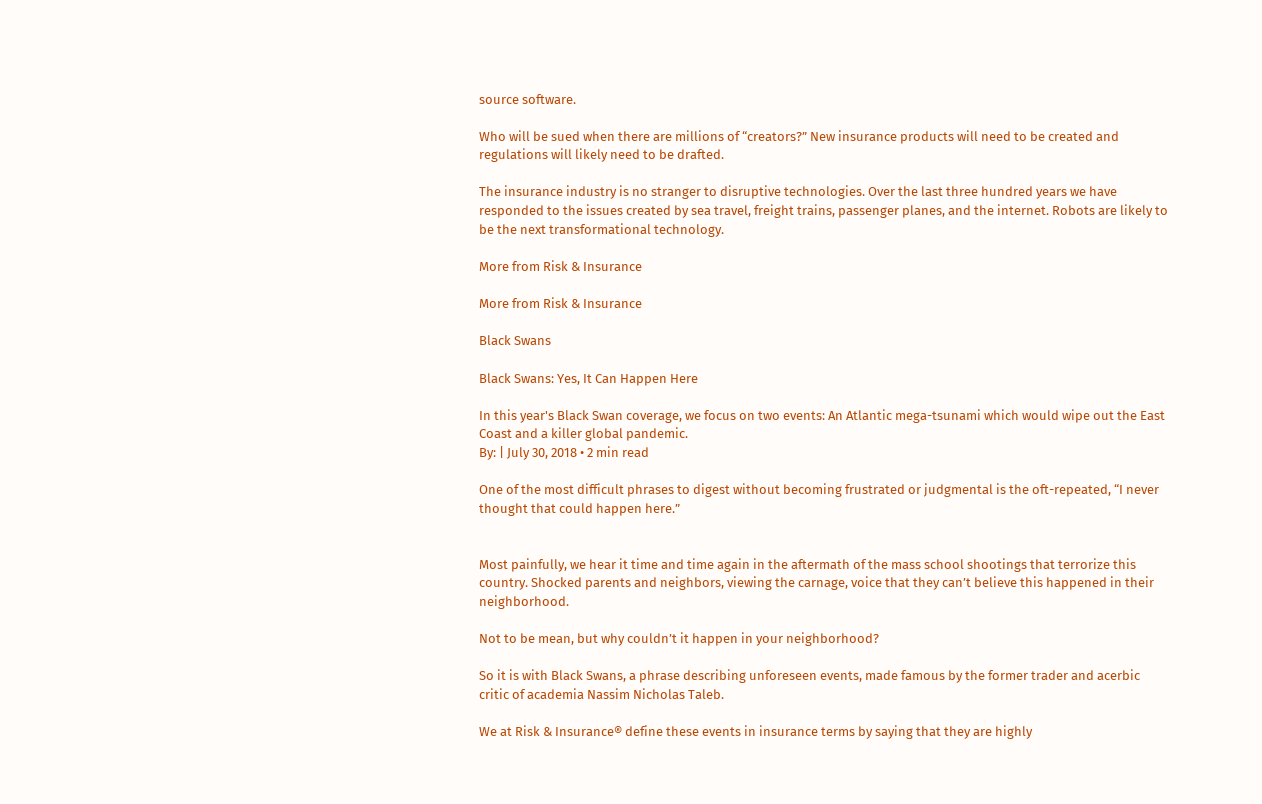source software.

Who will be sued when there are millions of “creators?” New insurance products will need to be created and regulations will likely need to be drafted.

The insurance industry is no stranger to disruptive technologies. Over the last three hundred years we have responded to the issues created by sea travel, freight trains, passenger planes, and the internet. Robots are likely to be the next transformational technology.

More from Risk & Insurance

More from Risk & Insurance

Black Swans

Black Swans: Yes, It Can Happen Here

In this year's Black Swan coverage, we focus on two events: An Atlantic mega-tsunami which would wipe out the East Coast and a killer global pandemic.
By: | July 30, 2018 • 2 min read

One of the most difficult phrases to digest without becoming frustrated or judgmental is the oft-repeated, “I never thought that could happen here.”


Most painfully, we hear it time and time again in the aftermath of the mass school shootings that terrorize this country. Shocked parents and neighbors, viewing the carnage, voice that they can’t believe this happened in their neighborhood.

Not to be mean, but why couldn’t it happen in your neighborhood?

So it is with Black Swans, a phrase describing unforeseen events, made famous by the former trader and acerbic critic of academia Nassim Nicholas Taleb.

We at Risk & Insurance® define these events in insurance terms by saying that they are highly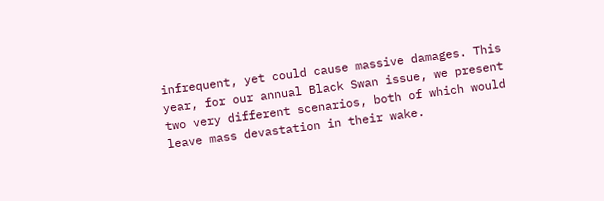infrequent, yet could cause massive damages. This year, for our annual Black Swan issue, we present two very different scenarios, both of which would leave mass devastation in their wake.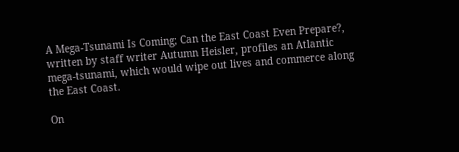A Mega-Tsunami Is Coming; Can the East Coast Even Prepare?, written by staff writer Autumn Heisler, profiles an Atlantic mega-tsunami, which would wipe out lives and commerce along the East Coast.

On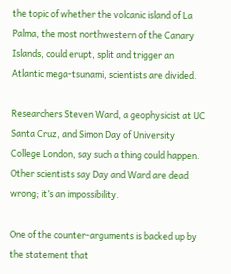the topic of whether the volcanic island of La Palma, the most northwestern of the Canary Islands, could erupt, split and trigger an Atlantic mega-tsunami, scientists are divided.

Researchers Steven Ward, a geophysicist at UC Santa Cruz, and Simon Day of University College London, say such a thing could happen. Other scientists say Day and Ward are dead wrong; it’s an impossibility.

One of the counter-arguments is backed up by the statement that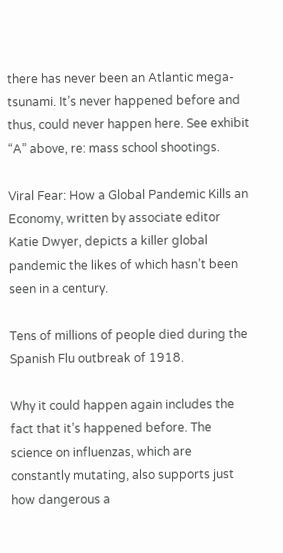there has never been an Atlantic mega-tsunami. It’s never happened before and thus, could never happen here. See exhibit “A” above, re: mass school shootings.

Viral Fear: How a Global Pandemic Kills an Economy, written by associate editor Katie Dwyer, depicts a killer global pandemic the likes of which hasn’t been seen in a century.

Tens of millions of people died during the Spanish Flu outbreak of 1918.

Why it could happen again includes the fact that it’s happened before. The science on influenzas, which are constantly mutating, also supports just how dangerous a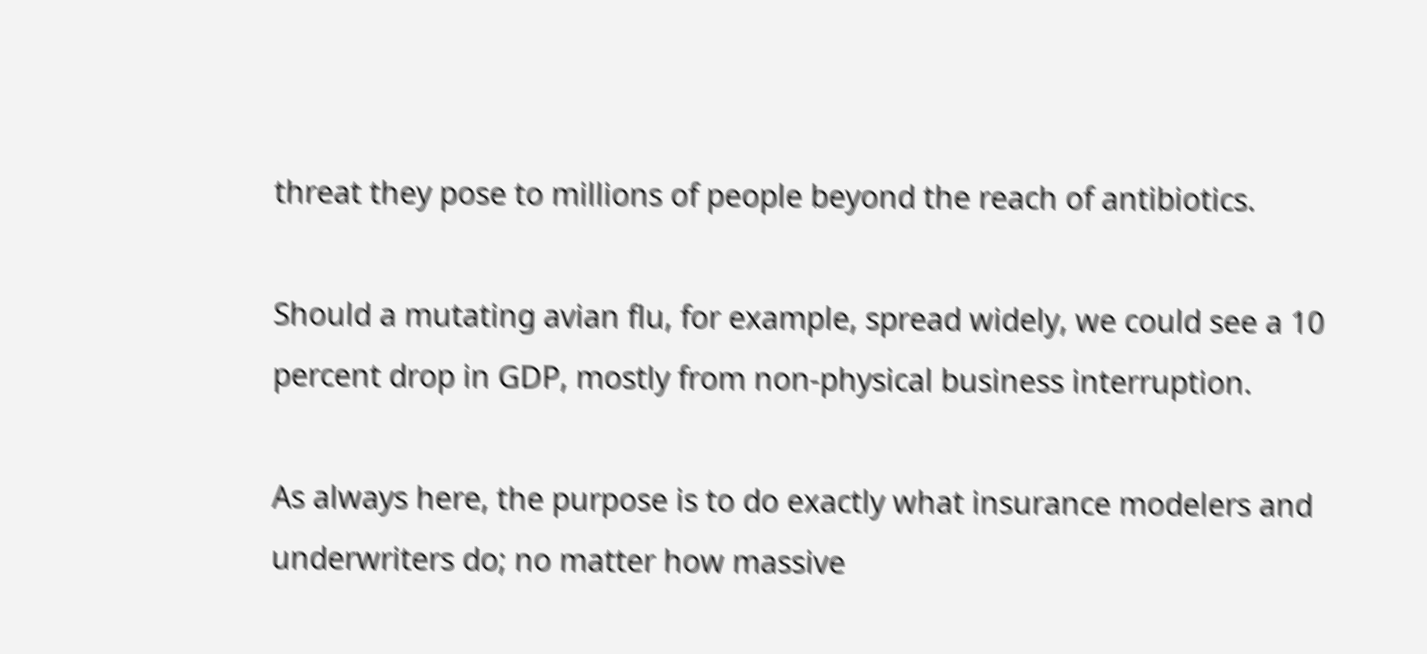threat they pose to millions of people beyond the reach of antibiotics.

Should a mutating avian flu, for example, spread widely, we could see a 10 percent drop in GDP, mostly from non-physical business interruption.

As always here, the purpose is to do exactly what insurance modelers and underwriters do; no matter how massive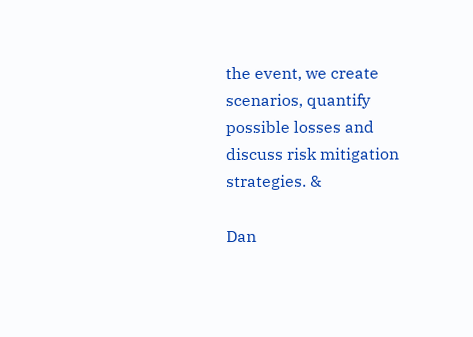the event, we create scenarios, quantify possible losses and discuss risk mitigation strategies. &

Dan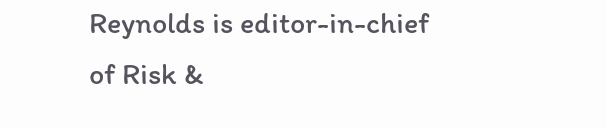Reynolds is editor-in-chief of Risk &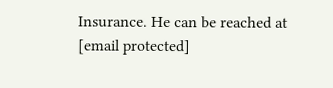Insurance. He can be reached at [email protected]